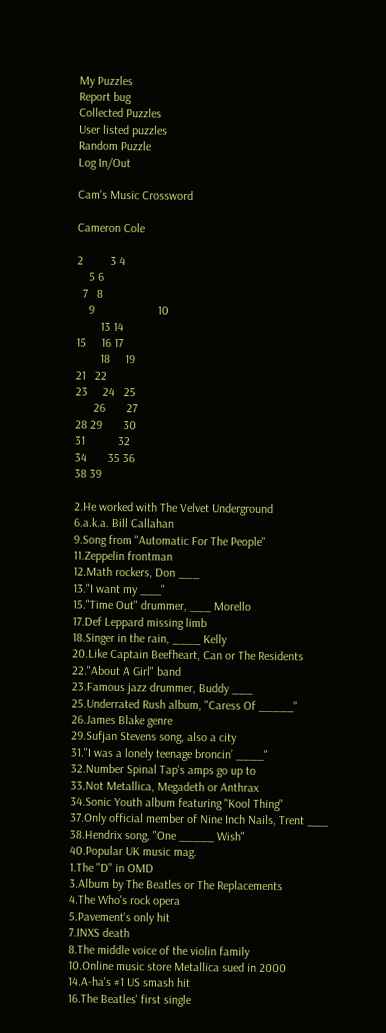My Puzzles
Report bug
Collected Puzzles
User listed puzzles
Random Puzzle
Log In/Out

Cam's Music Crossword

Cameron Cole

2         3 4
    5 6
  7   8
    9                     10
        13 14
15     16 17
        18     19
21   22
23     24   25
      26       27
28 29       30
31           32
34       35 36
38 39

2.He worked with The Velvet Underground
6.a.k.a. Bill Callahan
9.Song from "Automatic For The People"
11.Zeppelin frontman
12.Math rockers, Don ___
13."I want my ___"
15."Time Out" drummer, ___ Morello
17.Def Leppard missing limb
18.Singer in the rain, ____ Kelly
20.Like Captain Beefheart, Can or The Residents
22."About A Girl" band
23.Famous jazz drummer, Buddy ___
25.Underrated Rush album, "Caress Of _____"
26.James Blake genre
29.Sufjan Stevens song, also a city
31."I was a lonely teenage broncin’ ____"
32.Number Spinal Tap's amps go up to
33.Not Metallica, Megadeth or Anthrax
34.Sonic Youth album featuring "Kool Thing"
37.Only official member of Nine Inch Nails, Trent ___
38.Hendrix song, "One _____ Wish"
40.Popular UK music mag.
1.The "D" in OMD
3.Album by The Beatles or The Replacements
4.The Who's rock opera
5.Pavement's only hit
7.INXS death
8.The middle voice of the violin family
10.Online music store Metallica sued in 2000
14.A-ha's #1 US smash hit
16.The Beatles' first single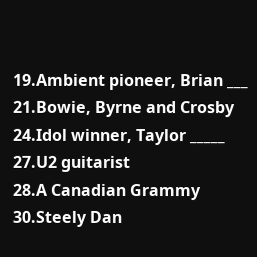19.Ambient pioneer, Brian ___
21.Bowie, Byrne and Crosby
24.Idol winner, Taylor _____
27.U2 guitarist
28.A Canadian Grammy
30.Steely Dan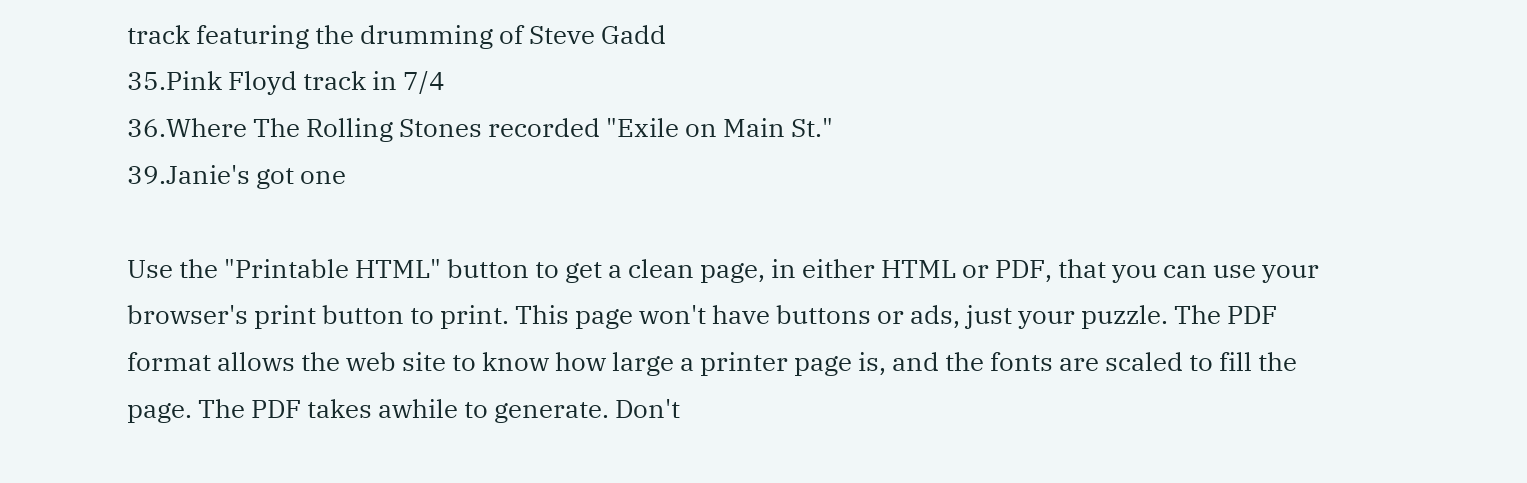track featuring the drumming of Steve Gadd
35.Pink Floyd track in 7/4
36.Where The Rolling Stones recorded "Exile on Main St."
39.Janie's got one

Use the "Printable HTML" button to get a clean page, in either HTML or PDF, that you can use your browser's print button to print. This page won't have buttons or ads, just your puzzle. The PDF format allows the web site to know how large a printer page is, and the fonts are scaled to fill the page. The PDF takes awhile to generate. Don't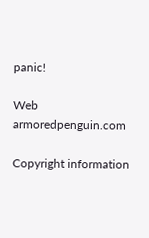panic!

Web armoredpenguin.com

Copyright information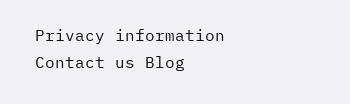Privacy information Contact us Blog